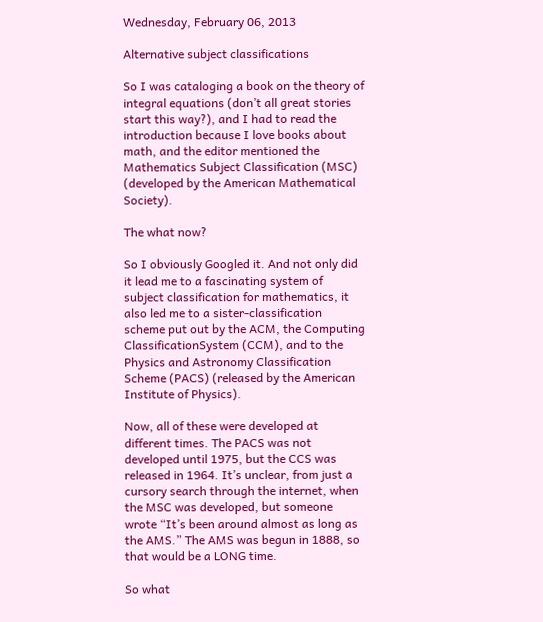Wednesday, February 06, 2013

Alternative subject classifications

So I was cataloging a book on the theory of integral equations (don’t all great stories start this way?), and I had to read the introduction because I love books about math, and the editor mentioned the Mathematics Subject Classification (MSC) (developed by the American Mathematical Society).

The what now?

So I obviously Googled it. And not only did it lead me to a fascinating system of subject classification for mathematics, it also led me to a sister-classification scheme put out by the ACM, the Computing ClassificationSystem (CCM), and to the Physics and Astronomy Classification Scheme (PACS) (released by the American Institute of Physics).

Now, all of these were developed at different times. The PACS was not developed until 1975, but the CCS was released in 1964. It’s unclear, from just a cursory search through the internet, when the MSC was developed, but someone wrote “It’s been around almost as long as the AMS.” The AMS was begun in 1888, so that would be a LONG time.

So what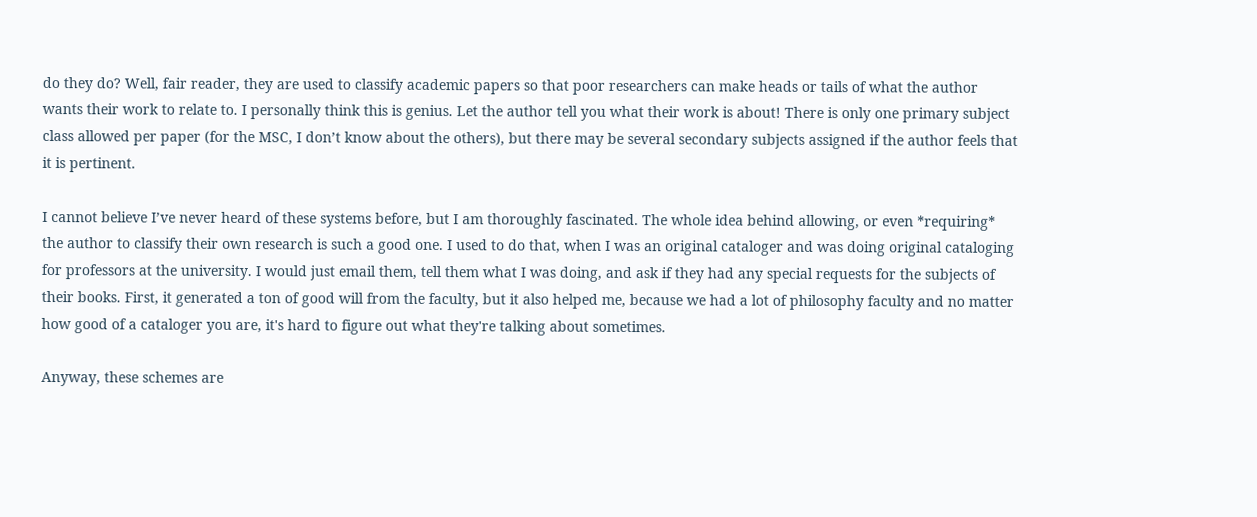do they do? Well, fair reader, they are used to classify academic papers so that poor researchers can make heads or tails of what the author wants their work to relate to. I personally think this is genius. Let the author tell you what their work is about! There is only one primary subject class allowed per paper (for the MSC, I don’t know about the others), but there may be several secondary subjects assigned if the author feels that it is pertinent.

I cannot believe I’ve never heard of these systems before, but I am thoroughly fascinated. The whole idea behind allowing, or even *requiring* the author to classify their own research is such a good one. I used to do that, when I was an original cataloger and was doing original cataloging for professors at the university. I would just email them, tell them what I was doing, and ask if they had any special requests for the subjects of their books. First, it generated a ton of good will from the faculty, but it also helped me, because we had a lot of philosophy faculty and no matter how good of a cataloger you are, it's hard to figure out what they're talking about sometimes.

Anyway, these schemes are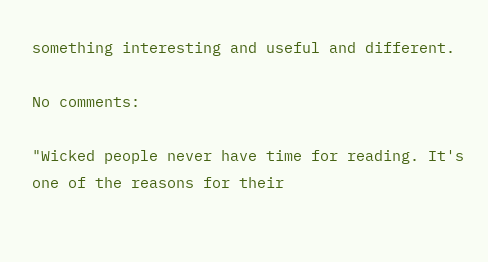something interesting and useful and different.

No comments:

"Wicked people never have time for reading. It's one of the reasons for their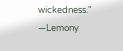wickedness." —Lemony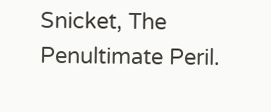Snicket, The Penultimate Peril.